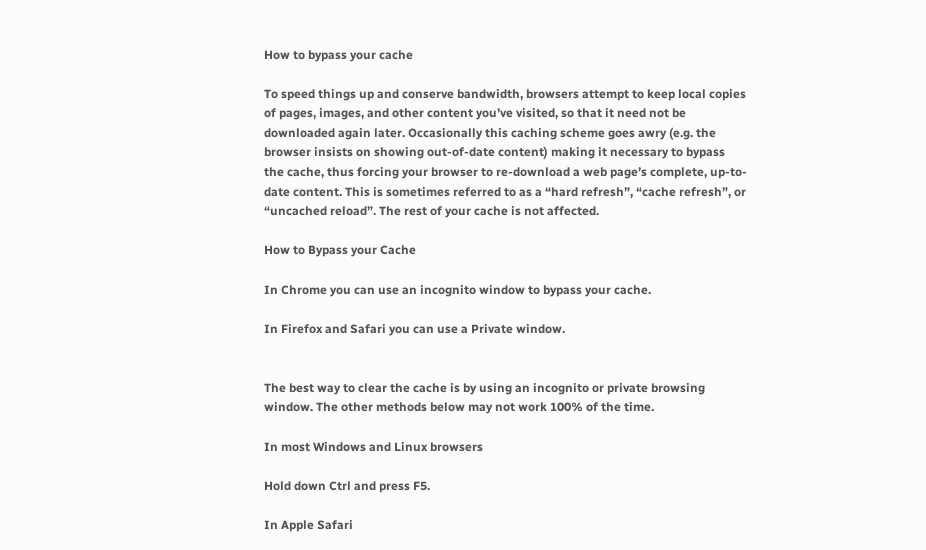How to bypass your cache

To speed things up and conserve bandwidth, browsers attempt to keep local copies of pages, images, and other content you’ve visited, so that it need not be downloaded again later. Occasionally this caching scheme goes awry (e.g. the browser insists on showing out-of-date content) making it necessary to bypass the cache, thus forcing your browser to re-download a web page’s complete, up-to-date content. This is sometimes referred to as a “hard refresh”, “cache refresh”, or “uncached reload”. The rest of your cache is not affected.

How to Bypass your Cache

In Chrome you can use an incognito window to bypass your cache.

In Firefox and Safari you can use a Private window.


The best way to clear the cache is by using an incognito or private browsing window. The other methods below may not work 100% of the time.

In most Windows and Linux browsers

Hold down Ctrl and press F5.

In Apple Safari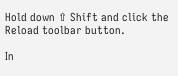Hold down ⇧ Shift and click the Reload toolbar button.

In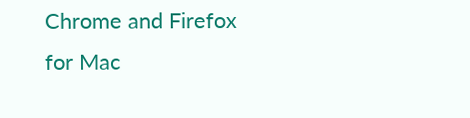Chrome and Firefox for Mac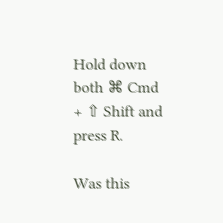Hold down both ⌘ Cmd + ⇧ Shift and press R.

Was this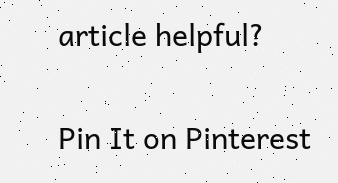article helpful?

Pin It on Pinterest